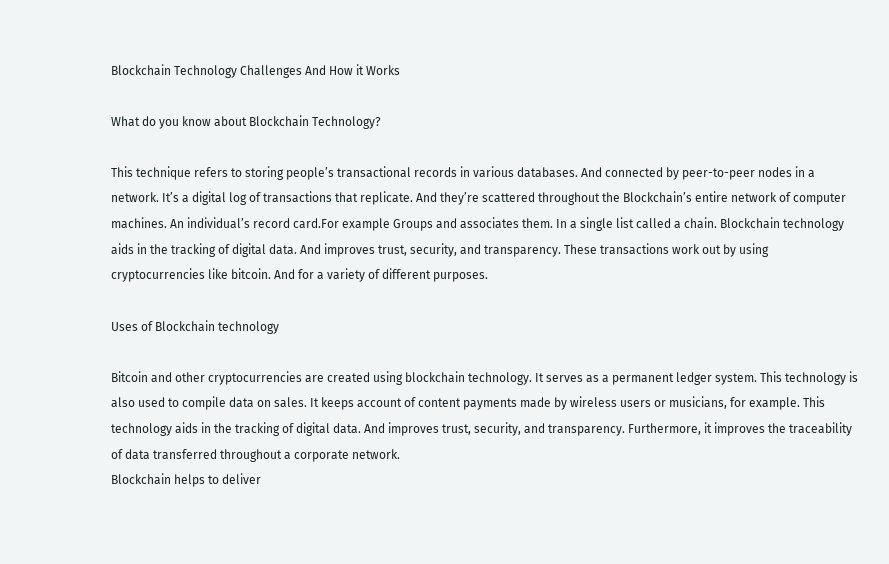Blockchain Technology Challenges And How it Works

What do you know about Blockchain Technology?

This technique refers to storing people’s transactional records in various databases. And connected by peer-to-peer nodes in a network. It’s a digital log of transactions that replicate. And they’re scattered throughout the Blockchain’s entire network of computer machines. An individual’s record card.For example Groups and associates them. In a single list called a chain. Blockchain technology aids in the tracking of digital data. And improves trust, security, and transparency. These transactions work out by using cryptocurrencies like bitcoin. And for a variety of different purposes.

Uses of Blockchain technology

Bitcoin and other cryptocurrencies are created using blockchain technology. It serves as a permanent ledger system. This technology is also used to compile data on sales. It keeps account of content payments made by wireless users or musicians, for example. This technology aids in the tracking of digital data. And improves trust, security, and transparency. Furthermore, it improves the traceability of data transferred throughout a corporate network.
Blockchain helps to deliver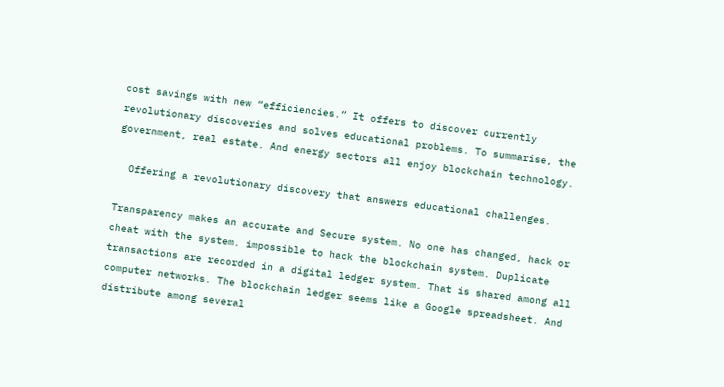cost savings with new “efficiencies.” It offers to discover currently revolutionary discoveries and solves educational problems. To summarise, the government, real estate. And energy sectors all enjoy blockchain technology.

  Offering a revolutionary discovery that answers educational challenges.

Transparency makes an accurate and Secure system. No one has changed, hack or cheat with the system. impossible to hack the blockchain system. Duplicate transactions are recorded in a digital ledger system. That is shared among all computer networks. The blockchain ledger seems like a Google spreadsheet. And distribute among several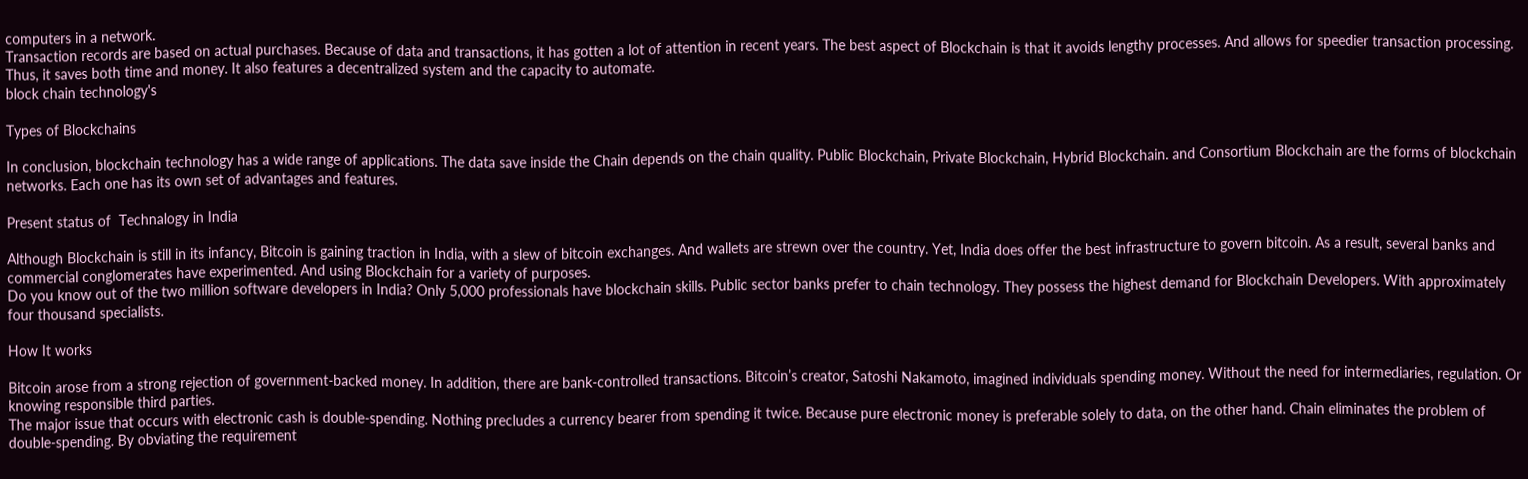computers in a network.
Transaction records are based on actual purchases. Because of data and transactions, it has gotten a lot of attention in recent years. The best aspect of Blockchain is that it avoids lengthy processes. And allows for speedier transaction processing. Thus, it saves both time and money. It also features a decentralized system and the capacity to automate.
block chain technology's

Types of Blockchains

In conclusion, blockchain technology has a wide range of applications. The data save inside the Chain depends on the chain quality. Public Blockchain, Private Blockchain, Hybrid Blockchain. and Consortium Blockchain are the forms of blockchain networks. Each one has its own set of advantages and features.

Present status of  Technalogy in India

Although Blockchain is still in its infancy, Bitcoin is gaining traction in India, with a slew of bitcoin exchanges. And wallets are strewn over the country. Yet, India does offer the best infrastructure to govern bitcoin. As a result, several banks and commercial conglomerates have experimented. And using Blockchain for a variety of purposes.
Do you know out of the two million software developers in India? Only 5,000 professionals have blockchain skills. Public sector banks prefer to chain technology. They possess the highest demand for Blockchain Developers. With approximately four thousand specialists.

How It works

Bitcoin arose from a strong rejection of government-backed money. In addition, there are bank-controlled transactions. Bitcoin’s creator, Satoshi Nakamoto, imagined individuals spending money. Without the need for intermediaries, regulation. Or knowing responsible third parties.
The major issue that occurs with electronic cash is double-spending. Nothing precludes a currency bearer from spending it twice. Because pure electronic money is preferable solely to data, on the other hand. Chain eliminates the problem of double-spending. By obviating the requirement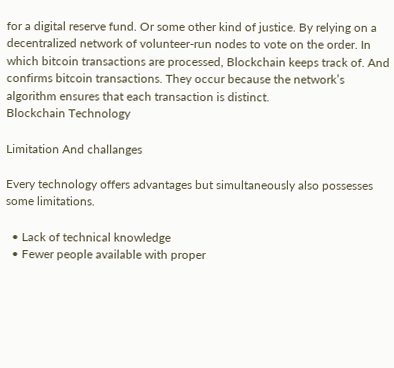for a digital reserve fund. Or some other kind of justice. By relying on a decentralized network of volunteer-run nodes to vote on the order. In which bitcoin transactions are processed, Blockchain keeps track of. And confirms bitcoin transactions. They occur because the network’s algorithm ensures that each transaction is distinct.
Blockchain Technology

Limitation And challanges

Every technology offers advantages but simultaneously also possesses some limitations.

  • Lack of technical knowledge
  • Fewer people available with proper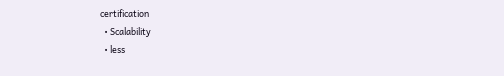certification
  • Scalability
  • less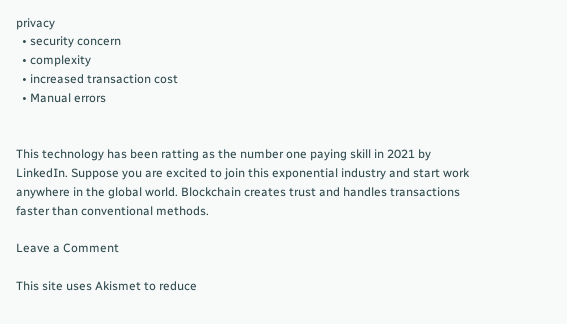privacy
  • security concern
  • complexity
  • increased transaction cost
  • Manual errors


This technology has been ratting as the number one paying skill in 2021 by LinkedIn. Suppose you are excited to join this exponential industry and start work anywhere in the global world. Blockchain creates trust and handles transactions faster than conventional methods.

Leave a Comment

This site uses Akismet to reduce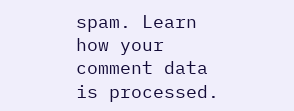spam. Learn how your comment data is processed.